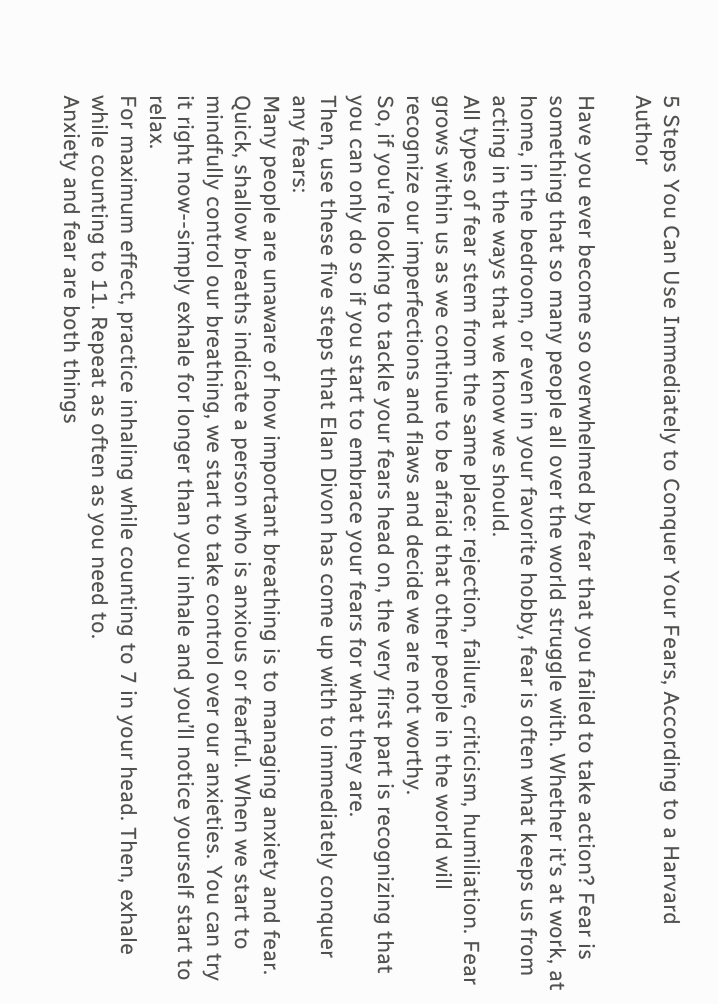5 Steps You Can Use Immediately to Conquer Your Fears, According to a Harvard Author

Have you ever become so overwhelmed by fear that you failed to take action? Fear is something that so many people all over the world struggle with. Whether it’s at work, at home, in the bedroom, or even in your favorite hobby, fear is often what keeps us from acting in the ways that we know we should.
All types of fear stem from the same place: rejection, failure, criticism, humiliation. Fear grows within us as we continue to be afraid that other people in the world will recognize our imperfections and flaws and decide we are not worthy.
So, if you’re looking to tackle your fears head on, the very first part is recognizing that you can only do so if you start to embrace your fears for what they are.
Then, use these five steps that Elan Divon has come up with to immediately conquer any fears:
Many people are unaware of how important breathing is to managing anxiety and fear. Quick, shallow breaths indicate a person who is anxious or fearful. When we start to mindfully control our breathing, we start to take control over our anxieties. You can try it right now--simply exhale for longer than you inhale and you’ll notice yourself start to relax.
For maximum effect, practice inhaling while counting to 7 in your head. Then, exhale while counting to 11. Repeat as often as you need to.
Anxiety and fear are both things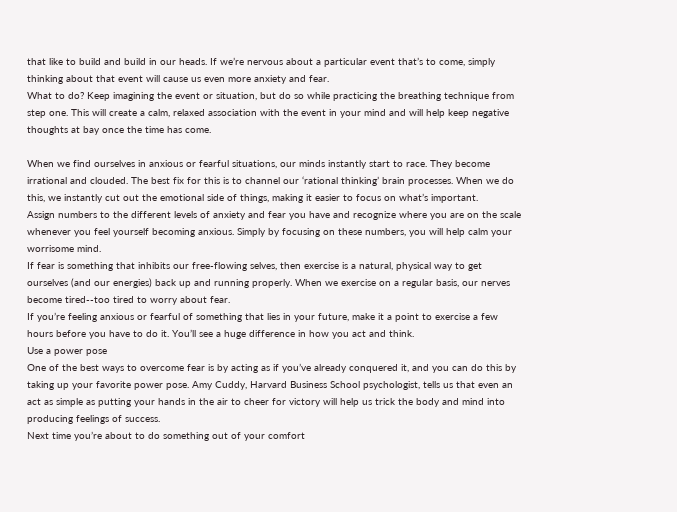that like to build and build in our heads. If we’re nervous about a particular event that’s to come, simply thinking about that event will cause us even more anxiety and fear.
What to do? Keep imagining the event or situation, but do so while practicing the breathing technique from step one. This will create a calm, relaxed association with the event in your mind and will help keep negative thoughts at bay once the time has come.

When we find ourselves in anxious or fearful situations, our minds instantly start to race. They become irrational and clouded. The best fix for this is to channel our ‘rational thinking’ brain processes. When we do this, we instantly cut out the emotional side of things, making it easier to focus on what’s important.
Assign numbers to the different levels of anxiety and fear you have and recognize where you are on the scale whenever you feel yourself becoming anxious. Simply by focusing on these numbers, you will help calm your worrisome mind.
If fear is something that inhibits our free-flowing selves, then exercise is a natural, physical way to get ourselves (and our energies) back up and running properly. When we exercise on a regular basis, our nerves become tired--too tired to worry about fear.
If you’re feeling anxious or fearful of something that lies in your future, make it a point to exercise a few hours before you have to do it. You’ll see a huge difference in how you act and think.
Use a power pose
One of the best ways to overcome fear is by acting as if you’ve already conquered it, and you can do this by taking up your favorite power pose. Amy Cuddy, Harvard Business School psychologist, tells us that even an act as simple as putting your hands in the air to cheer for victory will help us trick the body and mind into producing feelings of success.
Next time you’re about to do something out of your comfort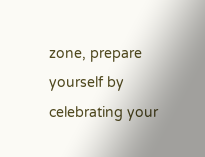zone, prepare yourself by celebrating your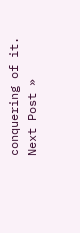conquering of it.
Next Post »